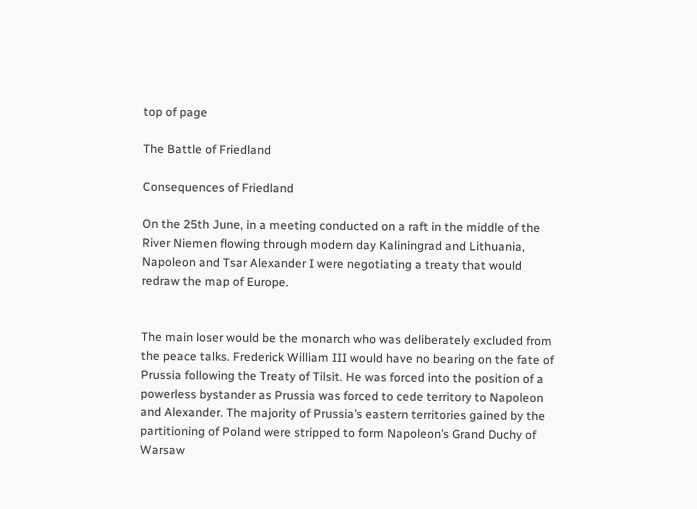top of page

The Battle of Friedland

Consequences of Friedland

On the 25th June, in a meeting conducted on a raft in the middle of the River Niemen flowing through modern day Kaliningrad and Lithuania, Napoleon and Tsar Alexander I were negotiating a treaty that would redraw the map of Europe.


The main loser would be the monarch who was deliberately excluded from the peace talks. Frederick William III would have no bearing on the fate of Prussia following the Treaty of Tilsit. He was forced into the position of a powerless bystander as Prussia was forced to cede territory to Napoleon and Alexander. The majority of Prussia’s eastern territories gained by the partitioning of Poland were stripped to form Napoleon’s Grand Duchy of Warsaw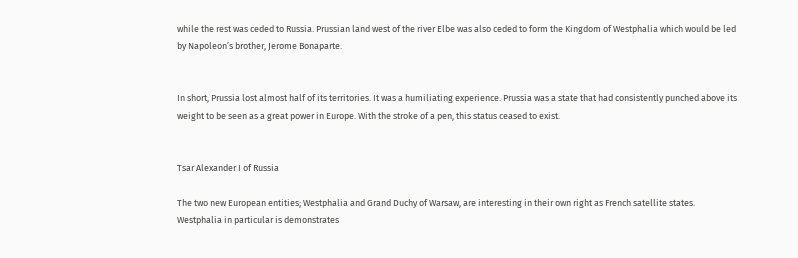while the rest was ceded to Russia. Prussian land west of the river Elbe was also ceded to form the Kingdom of Westphalia which would be led by Napoleon’s brother, Jerome Bonaparte.


In short, Prussia lost almost half of its territories. It was a humiliating experience. Prussia was a state that had consistently punched above its weight to be seen as a great power in Europe. With the stroke of a pen, this status ceased to exist.


Tsar Alexander I of Russia

The two new European entities; Westphalia and Grand Duchy of Warsaw, are interesting in their own right as French satellite states. Westphalia in particular is demonstrates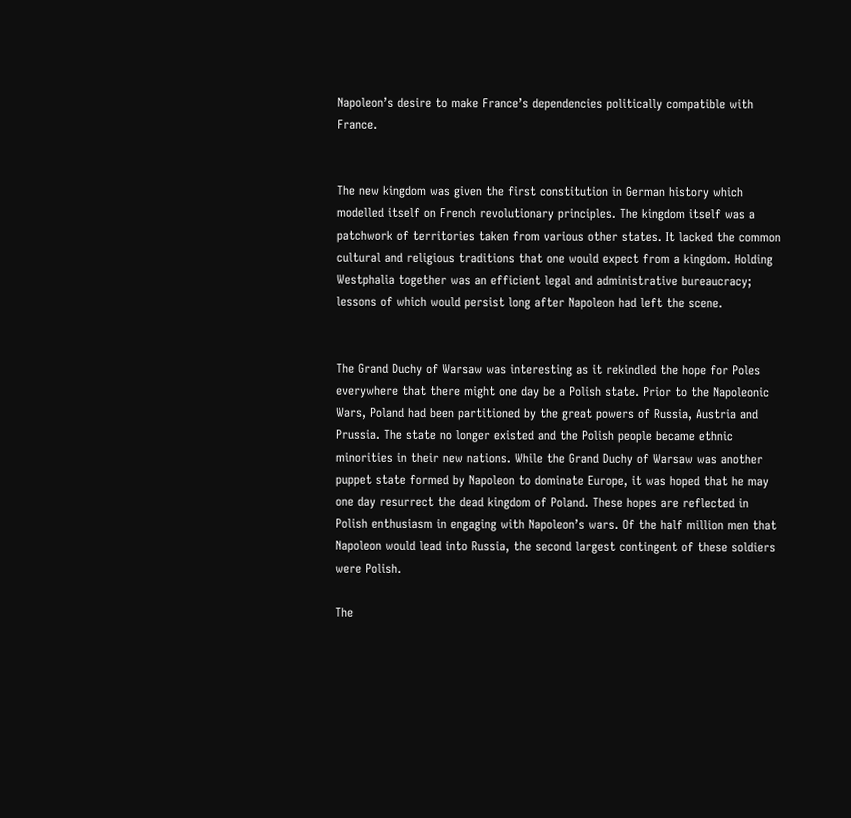Napoleon’s desire to make France’s dependencies politically compatible with France.


The new kingdom was given the first constitution in German history which modelled itself on French revolutionary principles. The kingdom itself was a patchwork of territories taken from various other states. It lacked the common cultural and religious traditions that one would expect from a kingdom. Holding Westphalia together was an efficient legal and administrative bureaucracy; lessons of which would persist long after Napoleon had left the scene.


The Grand Duchy of Warsaw was interesting as it rekindled the hope for Poles everywhere that there might one day be a Polish state. Prior to the Napoleonic Wars, Poland had been partitioned by the great powers of Russia, Austria and Prussia. The state no longer existed and the Polish people became ethnic minorities in their new nations. While the Grand Duchy of Warsaw was another puppet state formed by Napoleon to dominate Europe, it was hoped that he may one day resurrect the dead kingdom of Poland. These hopes are reflected in Polish enthusiasm in engaging with Napoleon’s wars. Of the half million men that Napoleon would lead into Russia, the second largest contingent of these soldiers were Polish.

The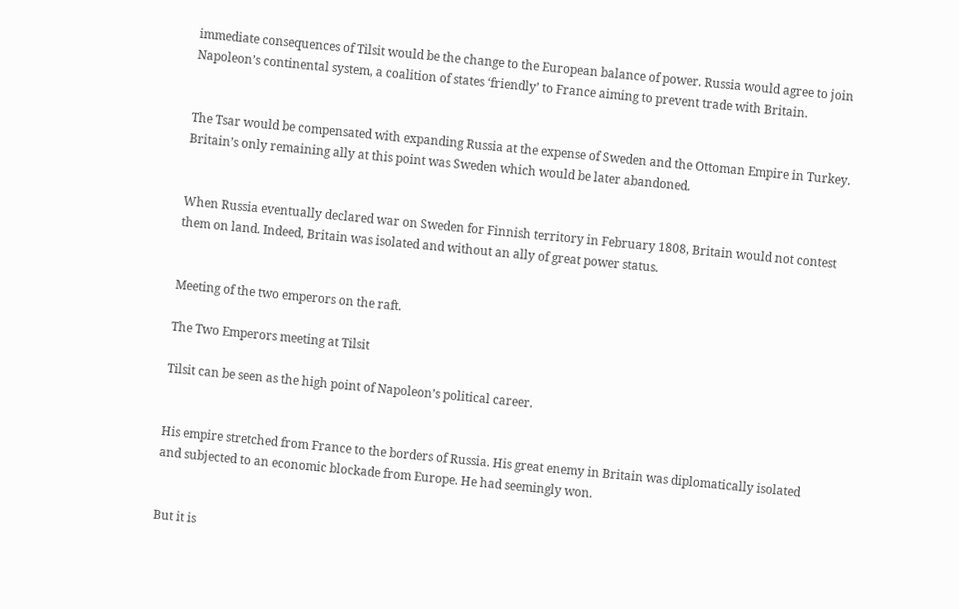immediate consequences of Tilsit would be the change to the European balance of power. Russia would agree to join Napoleon’s continental system, a coalition of states ‘friendly’ to France aiming to prevent trade with Britain.


The Tsar would be compensated with expanding Russia at the expense of Sweden and the Ottoman Empire in Turkey. Britain’s only remaining ally at this point was Sweden which would be later abandoned.


When Russia eventually declared war on Sweden for Finnish territory in February 1808, Britain would not contest them on land. Indeed, Britain was isolated and without an ally of great power status.


Meeting of the two emperors on the raft.

The Two Emperors meeting at Tilsit

Tilsit can be seen as the high point of Napoleon’s political career.


His empire stretched from France to the borders of Russia. His great enemy in Britain was diplomatically isolated and subjected to an economic blockade from Europe. He had seemingly won.


But it is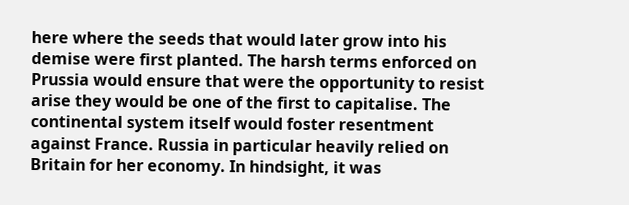here where the seeds that would later grow into his demise were first planted. The harsh terms enforced on Prussia would ensure that were the opportunity to resist arise they would be one of the first to capitalise. The continental system itself would foster resentment against France. Russia in particular heavily relied on Britain for her economy. In hindsight, it was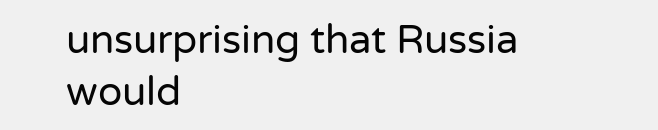unsurprising that Russia would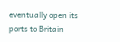eventually open its ports to Britain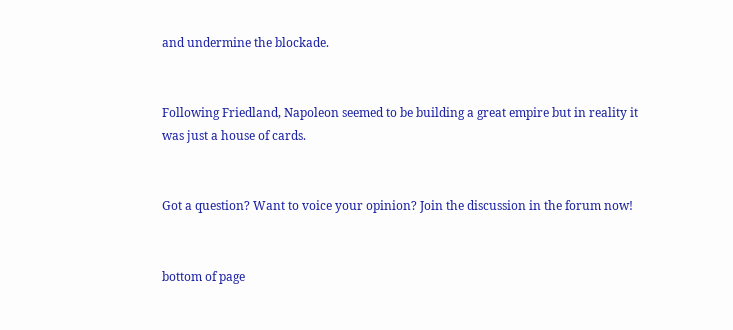and undermine the blockade.


Following Friedland, Napoleon seemed to be building a great empire but in reality it was just a house of cards.


Got a question? Want to voice your opinion? Join the discussion in the forum now!


bottom of page